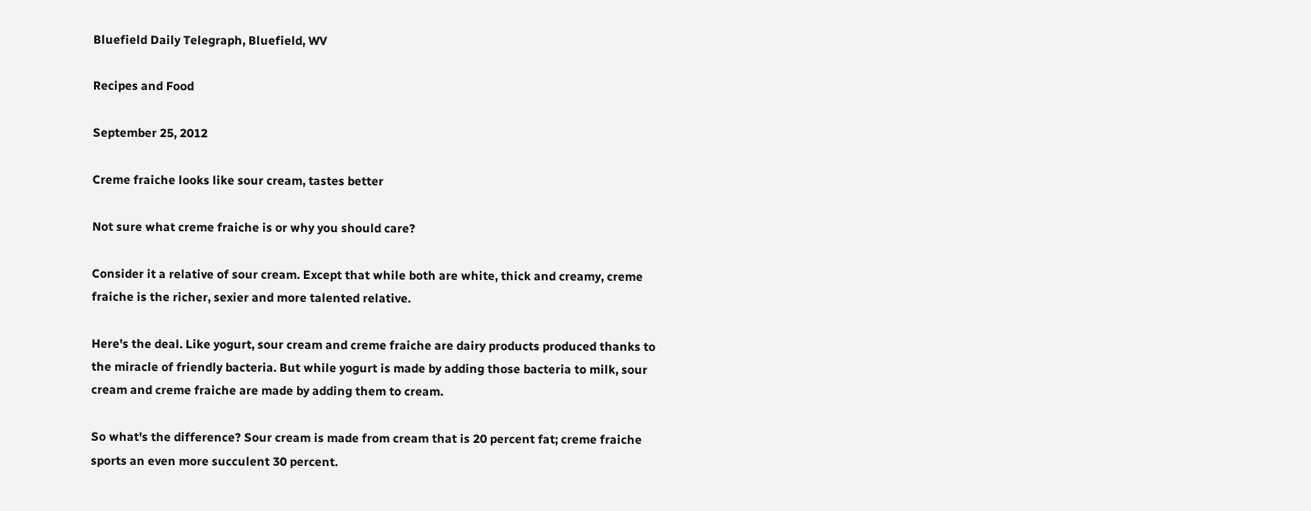Bluefield Daily Telegraph, Bluefield, WV

Recipes and Food

September 25, 2012

Creme fraiche looks like sour cream, tastes better

Not sure what creme fraiche is or why you should care?

Consider it a relative of sour cream. Except that while both are white, thick and creamy, creme fraiche is the richer, sexier and more talented relative.

Here's the deal. Like yogurt, sour cream and creme fraiche are dairy products produced thanks to the miracle of friendly bacteria. But while yogurt is made by adding those bacteria to milk, sour cream and creme fraiche are made by adding them to cream.

So what's the difference? Sour cream is made from cream that is 20 percent fat; creme fraiche sports an even more succulent 30 percent.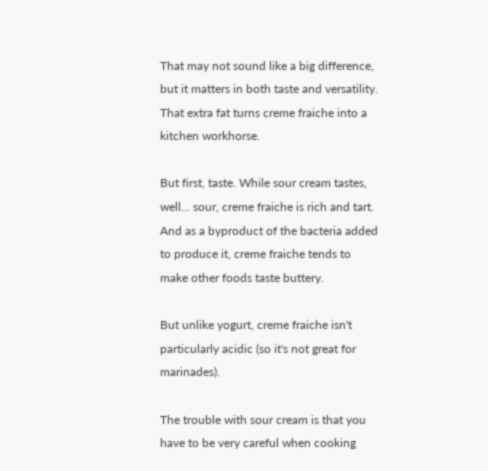That may not sound like a big difference, but it matters in both taste and versatility. That extra fat turns creme fraiche into a kitchen workhorse.

But first, taste. While sour cream tastes, well... sour, creme fraiche is rich and tart. And as a byproduct of the bacteria added to produce it, creme fraiche tends to make other foods taste buttery.

But unlike yogurt, creme fraiche isn't particularly acidic (so it's not great for marinades).

The trouble with sour cream is that you have to be very careful when cooking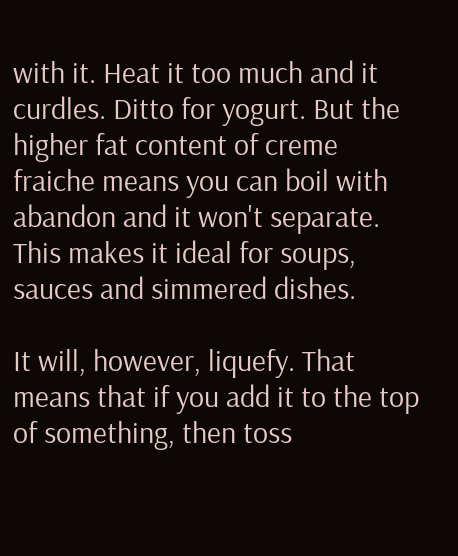with it. Heat it too much and it curdles. Ditto for yogurt. But the higher fat content of creme fraiche means you can boil with abandon and it won't separate. This makes it ideal for soups, sauces and simmered dishes.

It will, however, liquefy. That means that if you add it to the top of something, then toss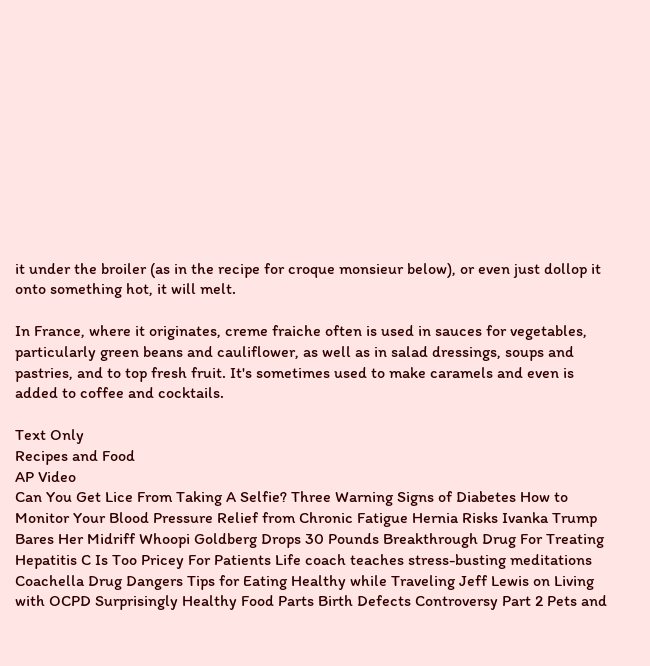it under the broiler (as in the recipe for croque monsieur below), or even just dollop it onto something hot, it will melt.

In France, where it originates, creme fraiche often is used in sauces for vegetables, particularly green beans and cauliflower, as well as in salad dressings, soups and pastries, and to top fresh fruit. It's sometimes used to make caramels and even is added to coffee and cocktails.

Text Only
Recipes and Food
AP Video
Can You Get Lice From Taking A Selfie? Three Warning Signs of Diabetes How to Monitor Your Blood Pressure Relief from Chronic Fatigue Hernia Risks Ivanka Trump Bares Her Midriff Whoopi Goldberg Drops 30 Pounds Breakthrough Drug For Treating Hepatitis C Is Too Pricey For Patients Life coach teaches stress-busting meditations Coachella Drug Dangers Tips for Eating Healthy while Traveling Jeff Lewis on Living with OCPD Surprisingly Healthy Food Parts Birth Defects Controversy Part 2 Pets and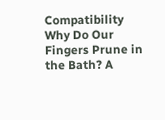Compatibility Why Do Our Fingers Prune in the Bath? A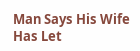Man Says His Wife Has Let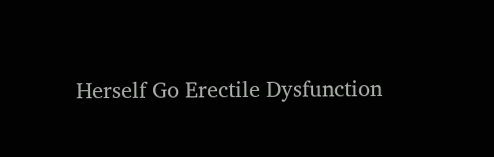Herself Go Erectile Dysfunction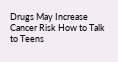Drugs May Increase Cancer Risk How to Talk to Teens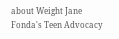about Weight Jane Fonda's Teen Advocacy